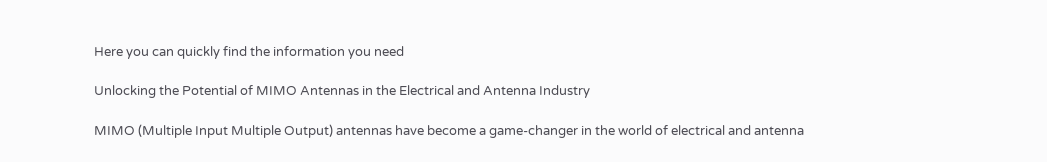Here you can quickly find the information you need

Unlocking the Potential of MIMO Antennas in the Electrical and Antenna Industry

MIMO (Multiple Input Multiple Output) antennas have become a game-changer in the world of electrical and antenna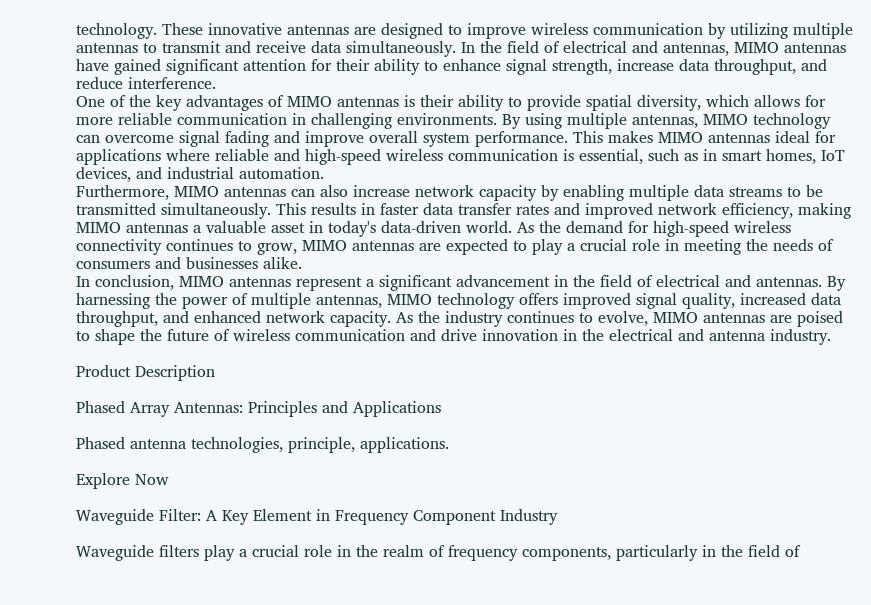technology. These innovative antennas are designed to improve wireless communication by utilizing multiple antennas to transmit and receive data simultaneously. In the field of electrical and antennas, MIMO antennas have gained significant attention for their ability to enhance signal strength, increase data throughput, and reduce interference.
One of the key advantages of MIMO antennas is their ability to provide spatial diversity, which allows for more reliable communication in challenging environments. By using multiple antennas, MIMO technology can overcome signal fading and improve overall system performance. This makes MIMO antennas ideal for applications where reliable and high-speed wireless communication is essential, such as in smart homes, IoT devices, and industrial automation.
Furthermore, MIMO antennas can also increase network capacity by enabling multiple data streams to be transmitted simultaneously. This results in faster data transfer rates and improved network efficiency, making MIMO antennas a valuable asset in today's data-driven world. As the demand for high-speed wireless connectivity continues to grow, MIMO antennas are expected to play a crucial role in meeting the needs of consumers and businesses alike.
In conclusion, MIMO antennas represent a significant advancement in the field of electrical and antennas. By harnessing the power of multiple antennas, MIMO technology offers improved signal quality, increased data throughput, and enhanced network capacity. As the industry continues to evolve, MIMO antennas are poised to shape the future of wireless communication and drive innovation in the electrical and antenna industry.

Product Description

Phased Array Antennas: Principles and Applications

Phased antenna technologies, principle, applications.

Explore Now

Waveguide Filter: A Key Element in Frequency Component Industry

Waveguide filters play a crucial role in the realm of frequency components, particularly in the field of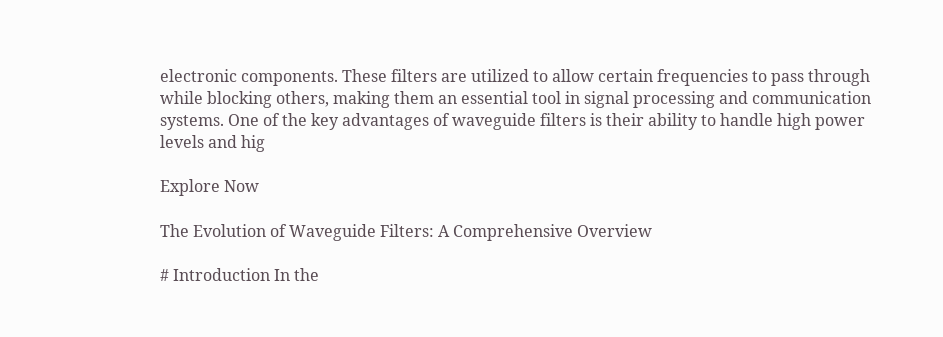electronic components. These filters are utilized to allow certain frequencies to pass through while blocking others, making them an essential tool in signal processing and communication systems. One of the key advantages of waveguide filters is their ability to handle high power levels and hig

Explore Now

The Evolution of Waveguide Filters: A Comprehensive Overview

# Introduction In the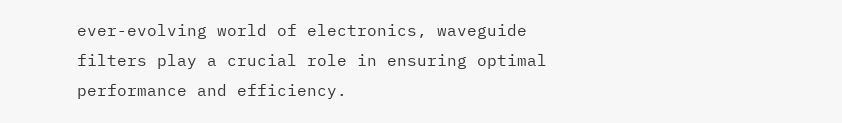ever-evolving world of electronics, waveguide filters play a crucial role in ensuring optimal performance and efficiency.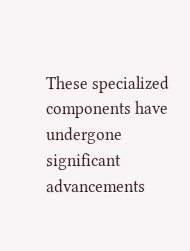These specialized components have undergone significant advancements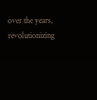over the years, revolutionizing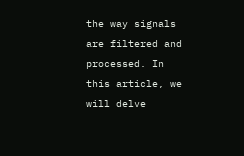the way signals are filtered and processed. In this article, we will delve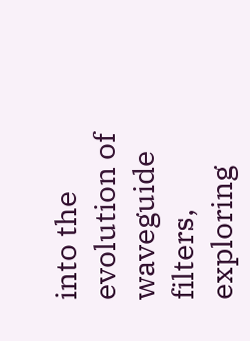into the evolution of waveguide filters, exploring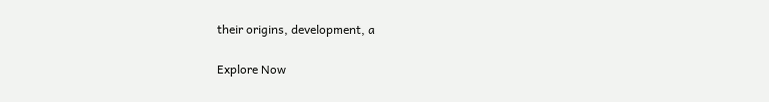their origins, development, a

Explore Now